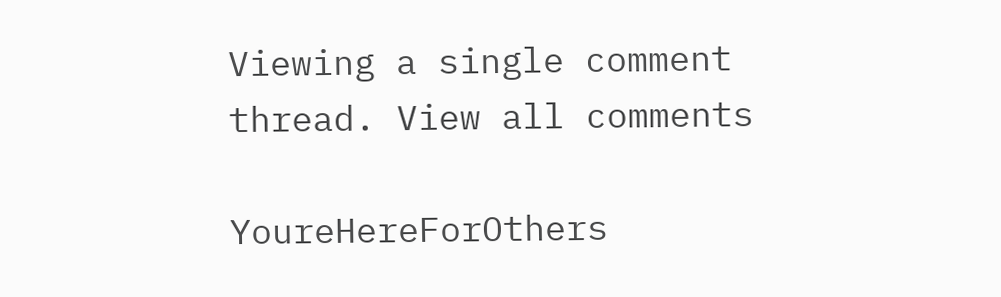Viewing a single comment thread. View all comments

YoureHereForOthers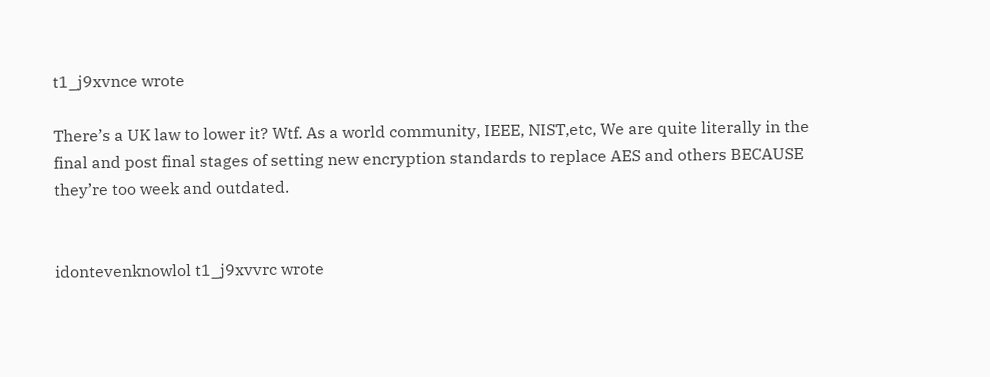t1_j9xvnce wrote

There’s a UK law to lower it? Wtf. As a world community, IEEE, NIST,etc, We are quite literally in the final and post final stages of setting new encryption standards to replace AES and others BECAUSE they’re too week and outdated.


idontevenknowlol t1_j9xvvrc wrote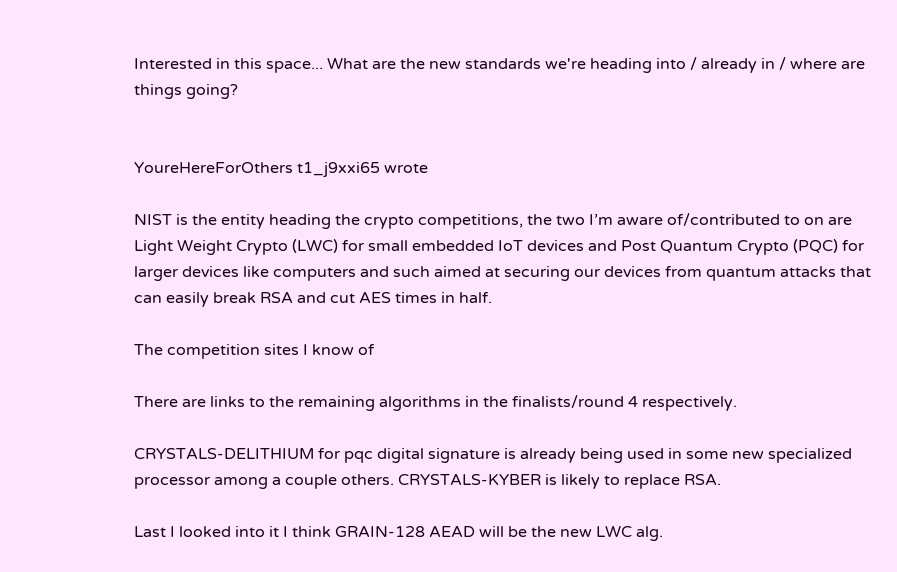Interested in this space... What are the new standards we're heading into / already in / where are things going?


YoureHereForOthers t1_j9xxi65 wrote

NIST is the entity heading the crypto competitions, the two I’m aware of/contributed to on are Light Weight Crypto (LWC) for small embedded IoT devices and Post Quantum Crypto (PQC) for larger devices like computers and such aimed at securing our devices from quantum attacks that can easily break RSA and cut AES times in half.

The competition sites I know of

There are links to the remaining algorithms in the finalists/round 4 respectively.

CRYSTALS-DELITHIUM for pqc digital signature is already being used in some new specialized processor among a couple others. CRYSTALS-KYBER is likely to replace RSA.

Last I looked into it I think GRAIN-128 AEAD will be the new LWC alg.